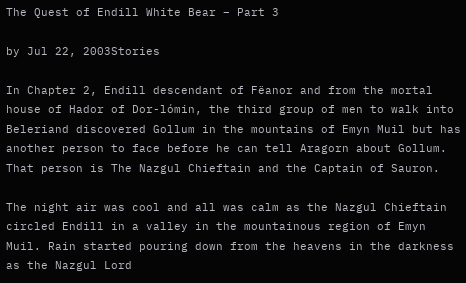The Quest of Endill White Bear – Part 3

by Jul 22, 2003Stories

In Chapter 2, Endill descendant of Fëanor and from the mortal house of Hador of Dor-lómin, the third group of men to walk into Beleriand discovered Gollum in the mountains of Emyn Muil but has another person to face before he can tell Aragorn about Gollum. That person is The Nazgul Chieftain and the Captain of Sauron.

The night air was cool and all was calm as the Nazgul Chieftain circled Endill in a valley in the mountainous region of Emyn Muil. Rain started pouring down from the heavens in the darkness as the Nazgul Lord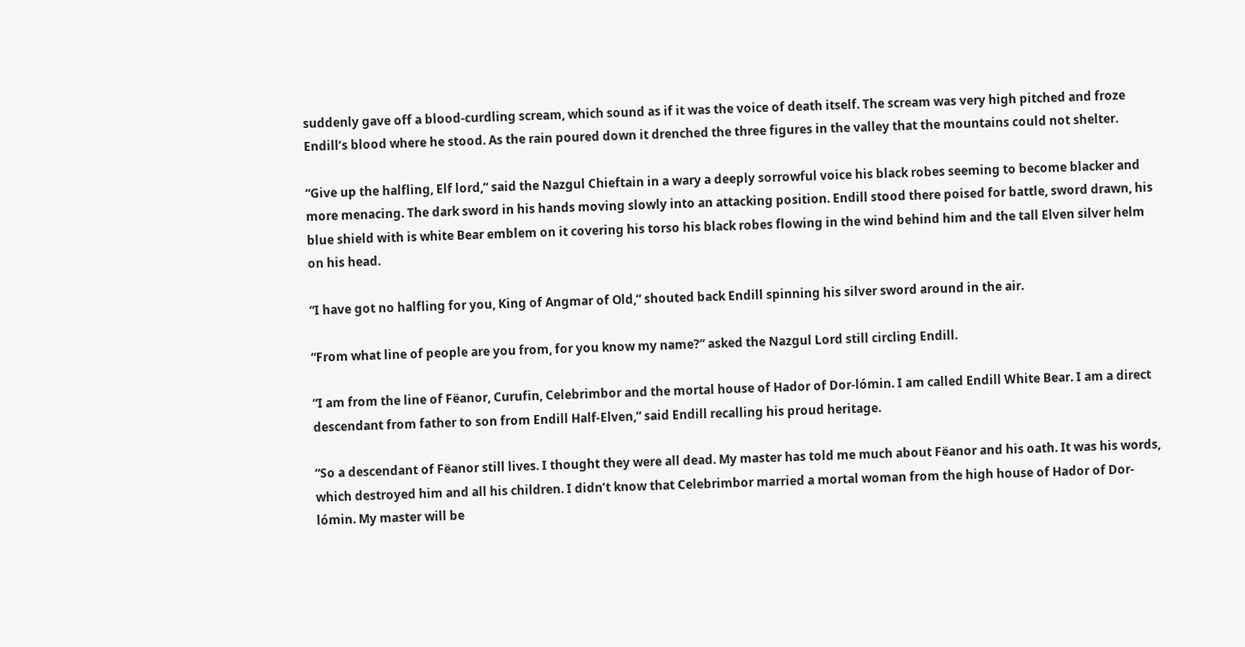suddenly gave off a blood-curdling scream, which sound as if it was the voice of death itself. The scream was very high pitched and froze Endill’s blood where he stood. As the rain poured down it drenched the three figures in the valley that the mountains could not shelter.

“Give up the halfling, Elf lord,” said the Nazgul Chieftain in a wary a deeply sorrowful voice his black robes seeming to become blacker and more menacing. The dark sword in his hands moving slowly into an attacking position. Endill stood there poised for battle, sword drawn, his blue shield with is white Bear emblem on it covering his torso his black robes flowing in the wind behind him and the tall Elven silver helm on his head.

“I have got no halfling for you, King of Angmar of Old,” shouted back Endill spinning his silver sword around in the air.

“From what line of people are you from, for you know my name?” asked the Nazgul Lord still circling Endill.

“I am from the line of Fëanor, Curufin, Celebrimbor and the mortal house of Hador of Dor-lómin. I am called Endill White Bear. I am a direct descendant from father to son from Endill Half-Elven,” said Endill recalling his proud heritage.

“So a descendant of Fëanor still lives. I thought they were all dead. My master has told me much about Fëanor and his oath. It was his words, which destroyed him and all his children. I didn’t know that Celebrimbor married a mortal woman from the high house of Hador of Dor-lómin. My master will be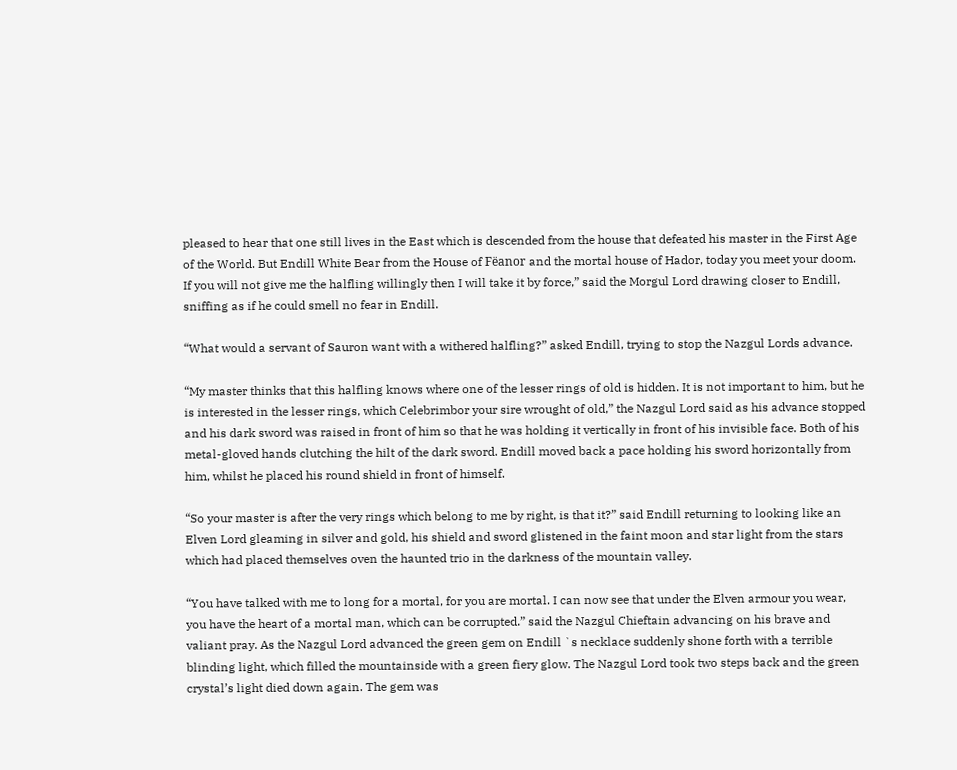pleased to hear that one still lives in the East which is descended from the house that defeated his master in the First Age of the World. But Endill White Bear from the House of Fëanor and the mortal house of Hador, today you meet your doom. If you will not give me the halfling willingly then I will take it by force,” said the Morgul Lord drawing closer to Endill, sniffing as if he could smell no fear in Endill.

“What would a servant of Sauron want with a withered halfling?” asked Endill, trying to stop the Nazgul Lords advance.

“My master thinks that this halfling knows where one of the lesser rings of old is hidden. It is not important to him, but he is interested in the lesser rings, which Celebrimbor your sire wrought of old,” the Nazgul Lord said as his advance stopped and his dark sword was raised in front of him so that he was holding it vertically in front of his invisible face. Both of his metal-gloved hands clutching the hilt of the dark sword. Endill moved back a pace holding his sword horizontally from him, whilst he placed his round shield in front of himself.

“So your master is after the very rings which belong to me by right, is that it?” said Endill returning to looking like an Elven Lord gleaming in silver and gold, his shield and sword glistened in the faint moon and star light from the stars which had placed themselves oven the haunted trio in the darkness of the mountain valley.

“You have talked with me to long for a mortal, for you are mortal. I can now see that under the Elven armour you wear, you have the heart of a mortal man, which can be corrupted.” said the Nazgul Chieftain advancing on his brave and valiant pray. As the Nazgul Lord advanced the green gem on Endill `s necklace suddenly shone forth with a terrible blinding light, which filled the mountainside with a green fiery glow. The Nazgul Lord took two steps back and the green crystal’s light died down again. The gem was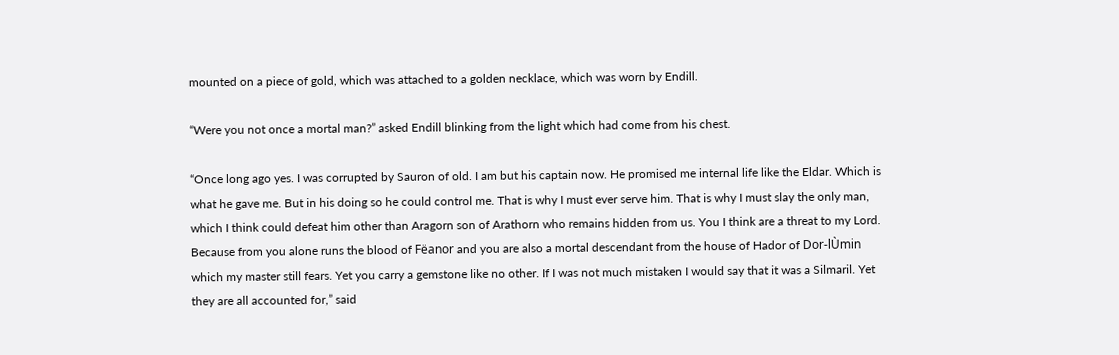mounted on a piece of gold, which was attached to a golden necklace, which was worn by Endill.

“Were you not once a mortal man?” asked Endill blinking from the light which had come from his chest.

“Once long ago yes. I was corrupted by Sauron of old. I am but his captain now. He promised me internal life like the Eldar. Which is what he gave me. But in his doing so he could control me. That is why I must ever serve him. That is why I must slay the only man, which I think could defeat him other than Aragorn son of Arathorn who remains hidden from us. You I think are a threat to my Lord. Because from you alone runs the blood of Fëanor and you are also a mortal descendant from the house of Hador of Dor-lÙmin which my master still fears. Yet you carry a gemstone like no other. If I was not much mistaken I would say that it was a Silmaril. Yet they are all accounted for,” said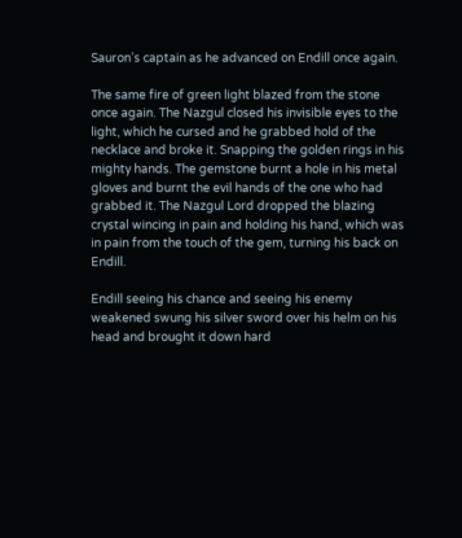Sauron’s captain as he advanced on Endill once again.

The same fire of green light blazed from the stone once again. The Nazgul closed his invisible eyes to the light, which he cursed and he grabbed hold of the necklace and broke it. Snapping the golden rings in his mighty hands. The gemstone burnt a hole in his metal gloves and burnt the evil hands of the one who had grabbed it. The Nazgul Lord dropped the blazing crystal wincing in pain and holding his hand, which was in pain from the touch of the gem, turning his back on Endill.

Endill seeing his chance and seeing his enemy weakened swung his silver sword over his helm on his head and brought it down hard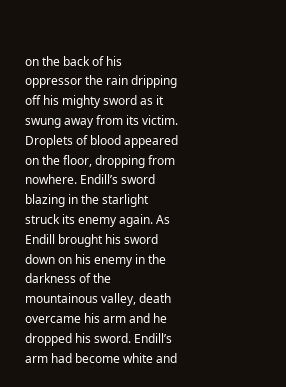on the back of his oppressor the rain dripping off his mighty sword as it swung away from its victim. Droplets of blood appeared on the floor, dropping from nowhere. Endill’s sword blazing in the starlight struck its enemy again. As Endill brought his sword down on his enemy in the darkness of the mountainous valley, death overcame his arm and he dropped his sword. Endill’s arm had become white and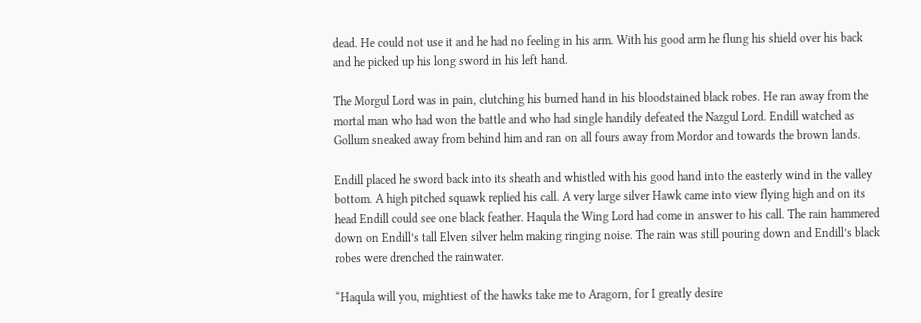dead. He could not use it and he had no feeling in his arm. With his good arm he flung his shield over his back and he picked up his long sword in his left hand.

The Morgul Lord was in pain, clutching his burned hand in his bloodstained black robes. He ran away from the mortal man who had won the battle and who had single handily defeated the Nazgul Lord. Endill watched as Gollum sneaked away from behind him and ran on all fours away from Mordor and towards the brown lands.

Endill placed he sword back into its sheath and whistled with his good hand into the easterly wind in the valley bottom. A high pitched squawk replied his call. A very large silver Hawk came into view flying high and on its head Endill could see one black feather. Haqula the Wing Lord had come in answer to his call. The rain hammered down on Endill’s tall Elven silver helm making ringing noise. The rain was still pouring down and Endill’s black robes were drenched the rainwater.

“Haqula will you, mightiest of the hawks take me to Aragorn, for I greatly desire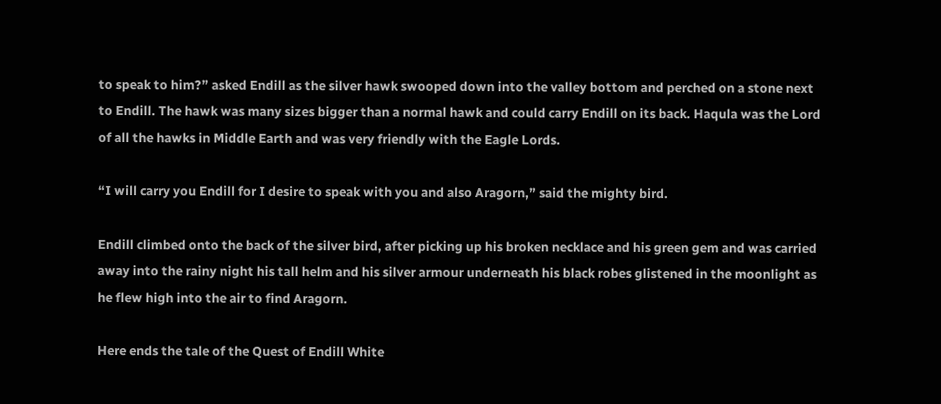to speak to him?” asked Endill as the silver hawk swooped down into the valley bottom and perched on a stone next to Endill. The hawk was many sizes bigger than a normal hawk and could carry Endill on its back. Haqula was the Lord of all the hawks in Middle Earth and was very friendly with the Eagle Lords.

“I will carry you Endill for I desire to speak with you and also Aragorn,” said the mighty bird.

Endill climbed onto the back of the silver bird, after picking up his broken necklace and his green gem and was carried away into the rainy night his tall helm and his silver armour underneath his black robes glistened in the moonlight as he flew high into the air to find Aragorn.

Here ends the tale of the Quest of Endill White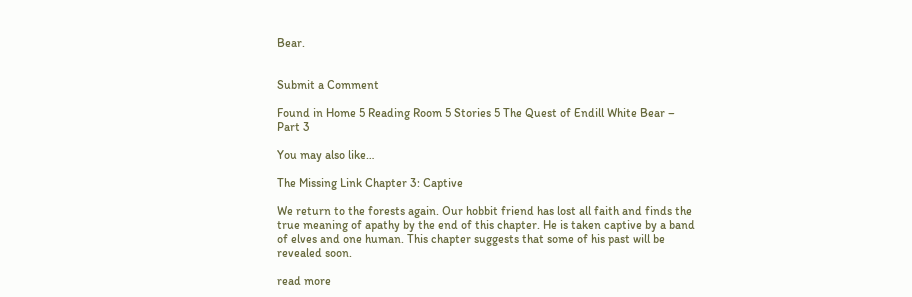Bear.


Submit a Comment

Found in Home 5 Reading Room 5 Stories 5 The Quest of Endill White Bear – Part 3

You may also like…

The Missing Link Chapter 3: Captive

We return to the forests again. Our hobbit friend has lost all faith and finds the true meaning of apathy by the end of this chapter. He is taken captive by a band of elves and one human. This chapter suggests that some of his past will be revealed soon.

read more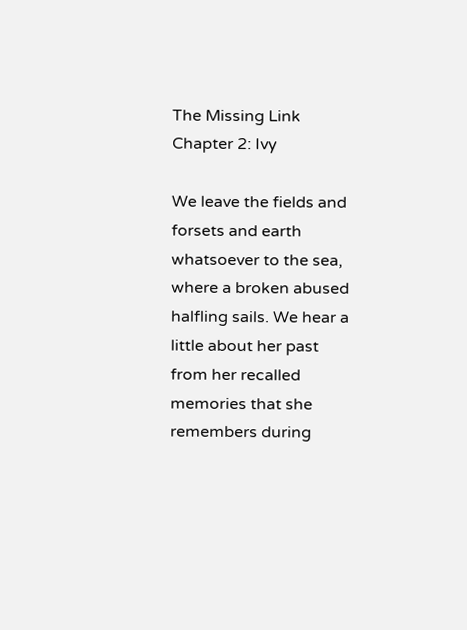The Missing Link Chapter 2: Ivy

We leave the fields and forsets and earth whatsoever to the sea, where a broken abused halfling sails. We hear a little about her past from her recalled memories that she remembers during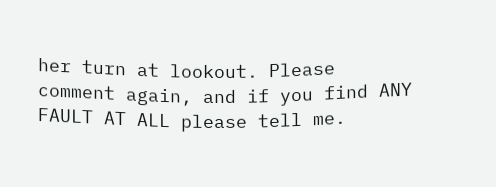her turn at lookout. Please comment again, and if you find ANY FAULT AT ALL please tell me.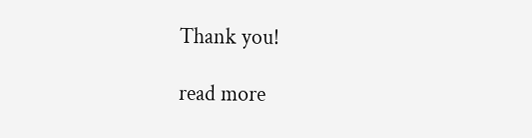Thank you!

read more